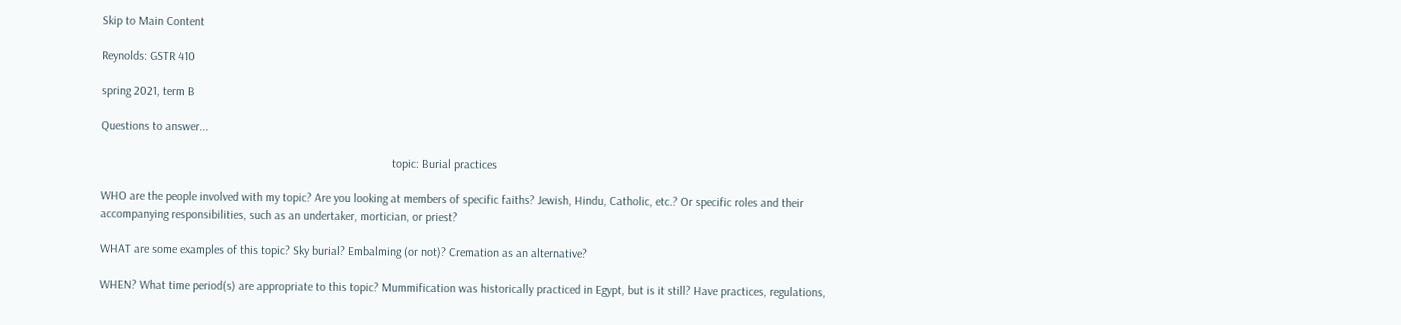Skip to Main Content

Reynolds: GSTR 410

spring 2021, term B

Questions to answer...

                                                                                                 topic: Burial practices

WHO are the people involved with my topic? Are you looking at members of specific faiths? Jewish, Hindu, Catholic, etc.? Or specific roles and their accompanying responsibilities, such as an undertaker, mortician, or priest?

WHAT are some examples of this topic? Sky burial? Embalming (or not)? Cremation as an alternative?

WHEN? What time period(s) are appropriate to this topic? Mummification was historically practiced in Egypt, but is it still? Have practices, regulations,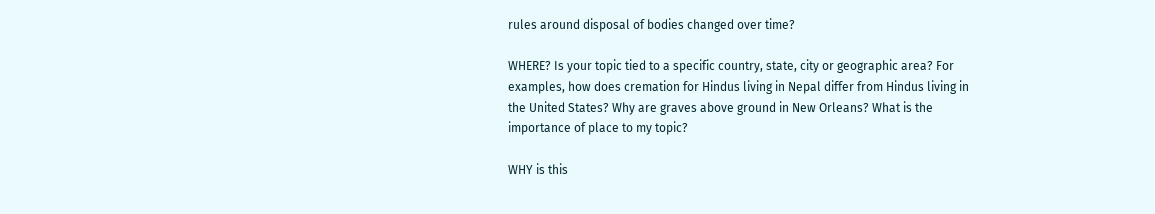rules around disposal of bodies changed over time?

WHERE? Is your topic tied to a specific country, state, city or geographic area? For examples, how does cremation for Hindus living in Nepal differ from Hindus living in the United States? Why are graves above ground in New Orleans? What is the importance of place to my topic?

WHY is this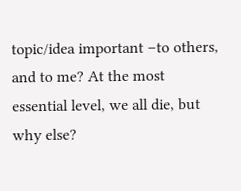topic/idea important –to others, and to me? At the most essential level, we all die, but why else?